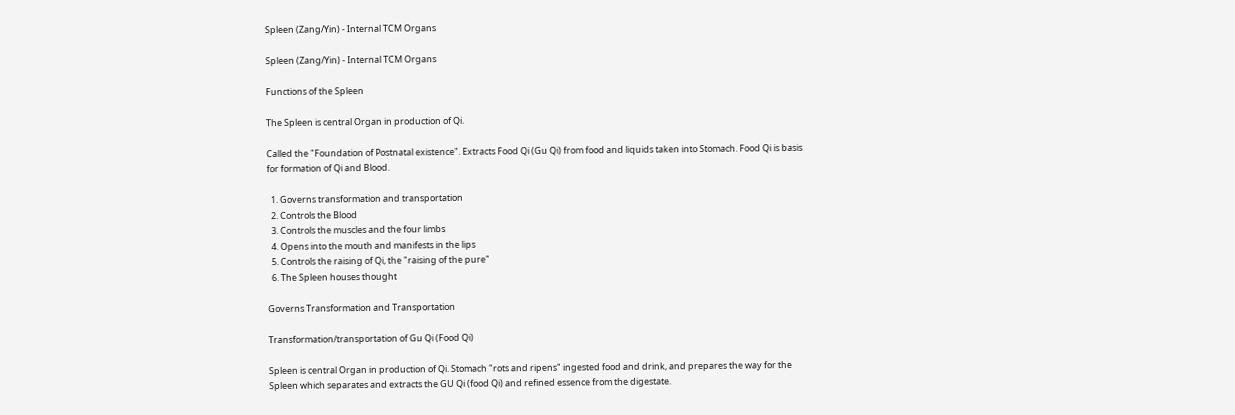Spleen (Zang/Yin) - Internal TCM Organs

Spleen (Zang/Yin) - Internal TCM Organs

Functions of the Spleen

The Spleen is central Organ in production of Qi.

Called the "Foundation of Postnatal existence". Extracts Food Qi (Gu Qi) from food and liquids taken into Stomach. Food Qi is basis for formation of Qi and Blood.

  1. Governs transformation and transportation
  2. Controls the Blood
  3. Controls the muscles and the four limbs
  4. Opens into the mouth and manifests in the lips
  5. Controls the raising of Qi, the "raising of the pure"
  6. The Spleen houses thought

Governs Transformation and Transportation

Transformation/transportation of Gu Qi (Food Qi)

Spleen is central Organ in production of Qi. Stomach "rots and ripens" ingested food and drink, and prepares the way for the Spleen which separates and extracts the GU Qi (food Qi) and refined essence from the digestate.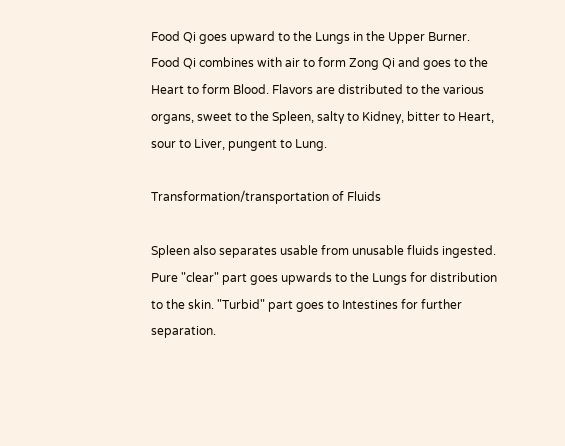Food Qi goes upward to the Lungs in the Upper Burner. Food Qi combines with air to form Zong Qi and goes to the Heart to form Blood. Flavors are distributed to the various organs, sweet to the Spleen, salty to Kidney, bitter to Heart, sour to Liver, pungent to Lung.

Transformation/transportation of Fluids

Spleen also separates usable from unusable fluids ingested. Pure "clear" part goes upwards to the Lungs for distribution to the skin. "Turbid" part goes to Intestines for further separation.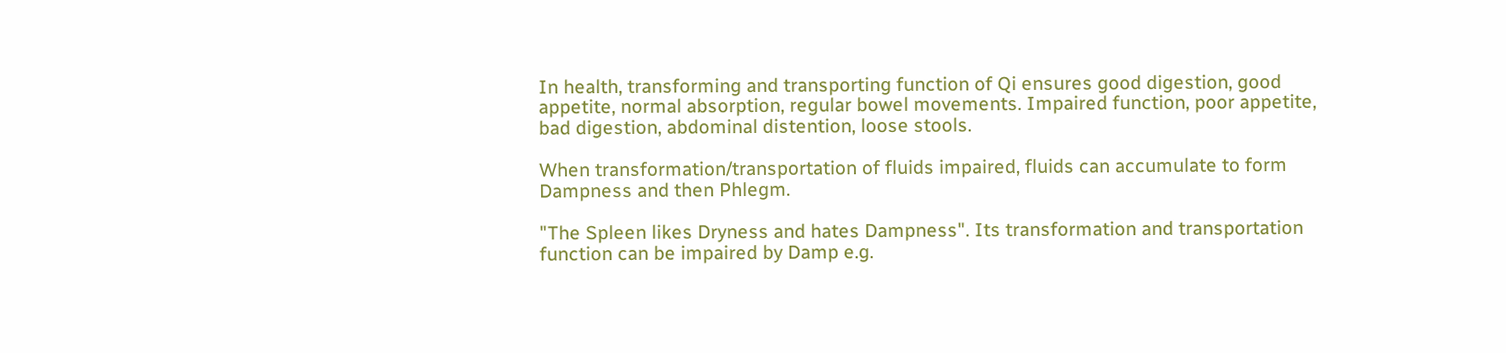In health, transforming and transporting function of Qi ensures good digestion, good appetite, normal absorption, regular bowel movements. Impaired function, poor appetite, bad digestion, abdominal distention, loose stools.

When transformation/transportation of fluids impaired, fluids can accumulate to form Dampness and then Phlegm.

"The Spleen likes Dryness and hates Dampness". Its transformation and transportation function can be impaired by Damp e.g.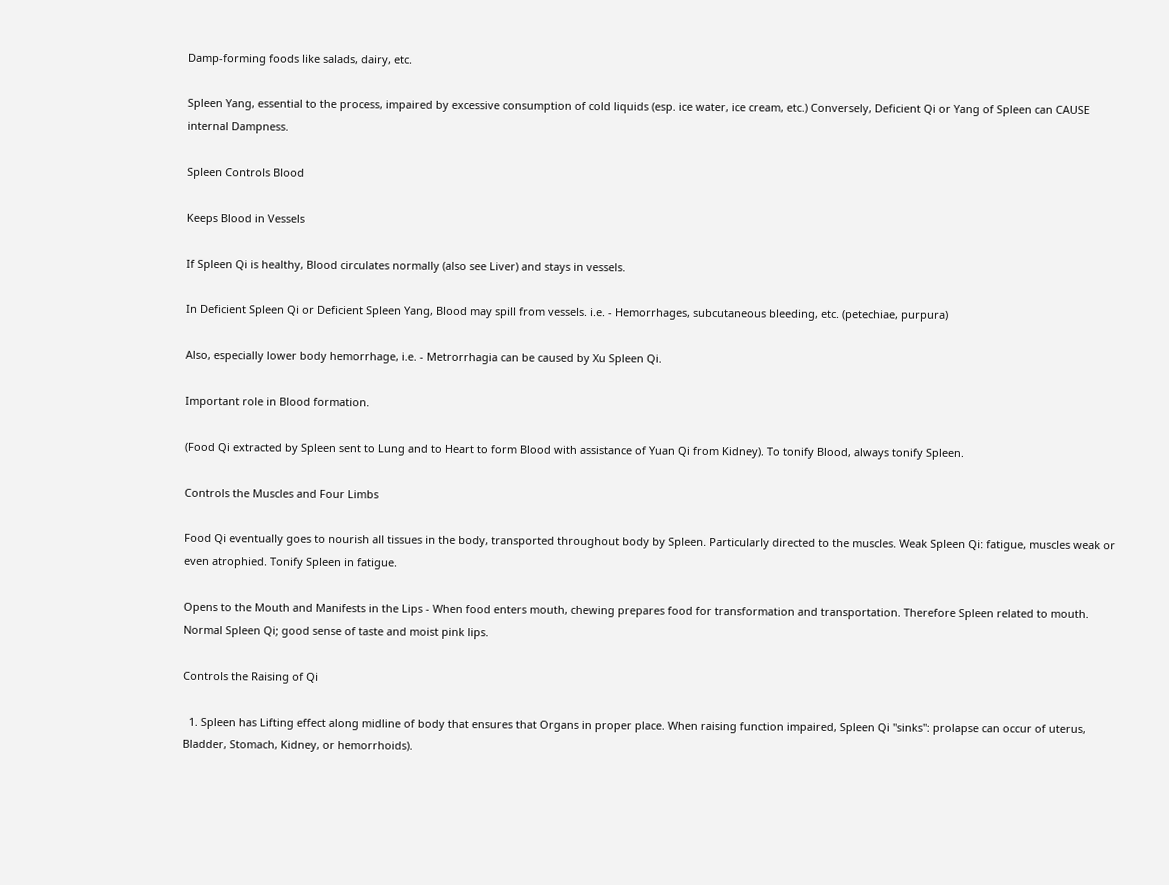Damp-forming foods like salads, dairy, etc.

Spleen Yang, essential to the process, impaired by excessive consumption of cold liquids (esp. ice water, ice cream, etc.) Conversely, Deficient Qi or Yang of Spleen can CAUSE internal Dampness.

Spleen Controls Blood

Keeps Blood in Vessels

If Spleen Qi is healthy, Blood circulates normally (also see Liver) and stays in vessels.

In Deficient Spleen Qi or Deficient Spleen Yang, Blood may spill from vessels. i.e. - Hemorrhages, subcutaneous bleeding, etc. (petechiae, purpura)

Also, especially lower body hemorrhage, i.e. - Metrorrhagia can be caused by Xu Spleen Qi.

Important role in Blood formation.

(Food Qi extracted by Spleen sent to Lung and to Heart to form Blood with assistance of Yuan Qi from Kidney). To tonify Blood, always tonify Spleen.

Controls the Muscles and Four Limbs

Food Qi eventually goes to nourish all tissues in the body, transported throughout body by Spleen. Particularly directed to the muscles. Weak Spleen Qi: fatigue, muscles weak or even atrophied. Tonify Spleen in fatigue.

Opens to the Mouth and Manifests in the Lips - When food enters mouth, chewing prepares food for transformation and transportation. Therefore Spleen related to mouth. Normal Spleen Qi; good sense of taste and moist pink lips.

Controls the Raising of Qi

  1. Spleen has Lifting effect along midline of body that ensures that Organs in proper place. When raising function impaired, Spleen Qi "sinks": prolapse can occur of uterus, Bladder, Stomach, Kidney, or hemorrhoids).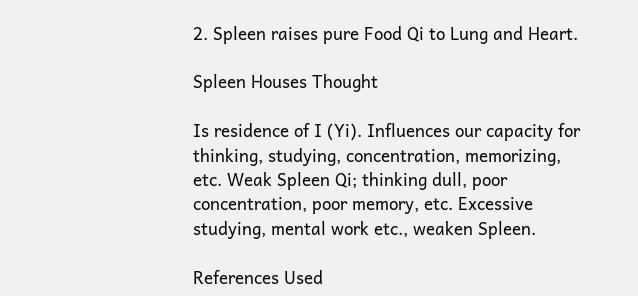2. Spleen raises pure Food Qi to Lung and Heart.

Spleen Houses Thought

Is residence of I (Yi). Influences our capacity for thinking, studying, concentration, memorizing, etc. Weak Spleen Qi; thinking dull, poor concentration, poor memory, etc. Excessive studying, mental work etc., weaken Spleen.

References Used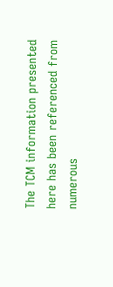The TCM information presented here has been referenced from numerous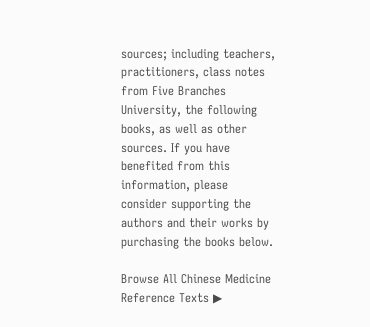sources; including teachers, practitioners, class notes from Five Branches University, the following books, as well as other sources. If you have benefited from this information, please consider supporting the authors and their works by purchasing the books below.

Browse All Chinese Medicine Reference Texts ▶